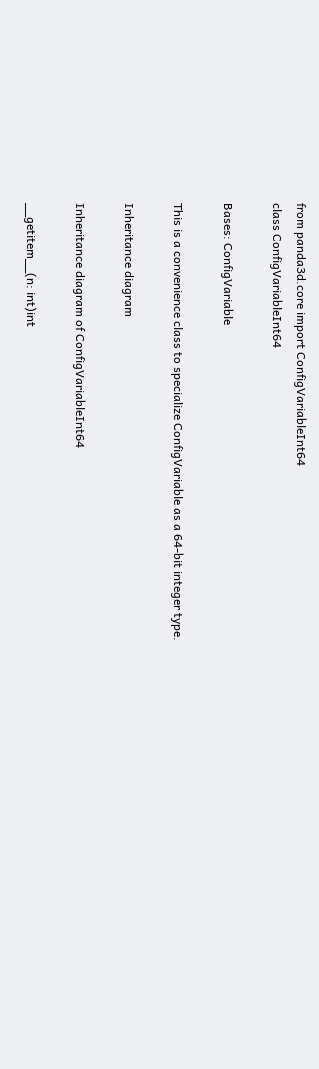from panda3d.core import ConfigVariableInt64
class ConfigVariableInt64

Bases: ConfigVariable

This is a convenience class to specialize ConfigVariable as a 64-bit integer type.

Inheritance diagram

Inheritance diagram of ConfigVariableInt64

__getitem__(n: int)int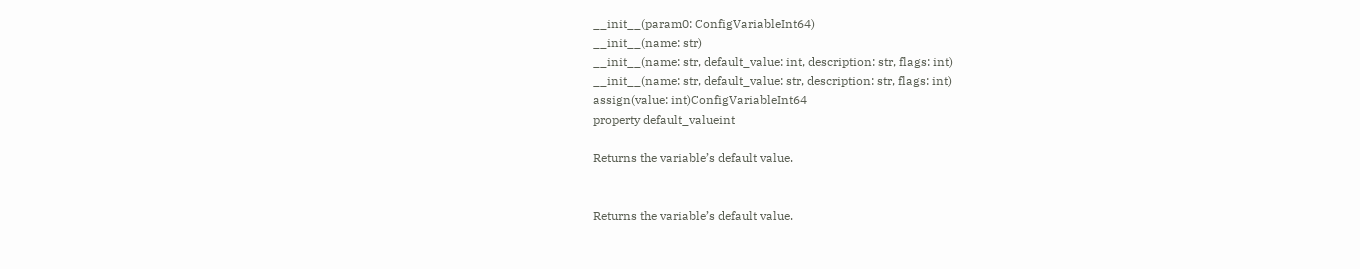__init__(param0: ConfigVariableInt64)
__init__(name: str)
__init__(name: str, default_value: int, description: str, flags: int)
__init__(name: str, default_value: str, description: str, flags: int)
assign(value: int)ConfigVariableInt64
property default_valueint

Returns the variable’s default value.


Returns the variable’s default value.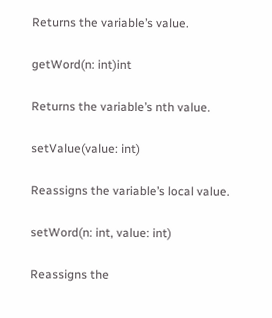Returns the variable’s value.

getWord(n: int)int

Returns the variable’s nth value.

setValue(value: int)

Reassigns the variable’s local value.

setWord(n: int, value: int)

Reassigns the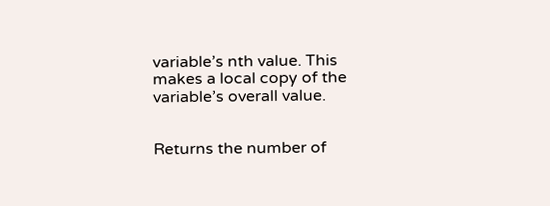variable’s nth value. This makes a local copy of the variable’s overall value.


Returns the number of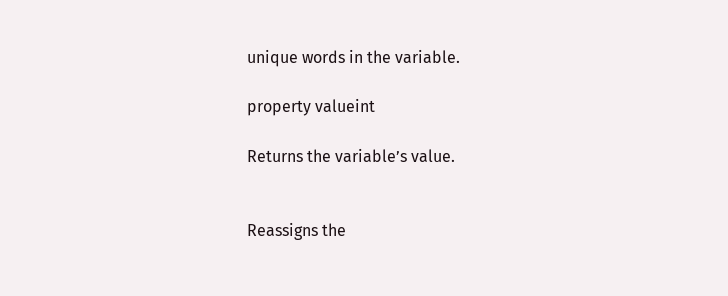unique words in the variable.

property valueint

Returns the variable’s value.


Reassigns the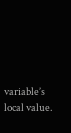variable’s local value.